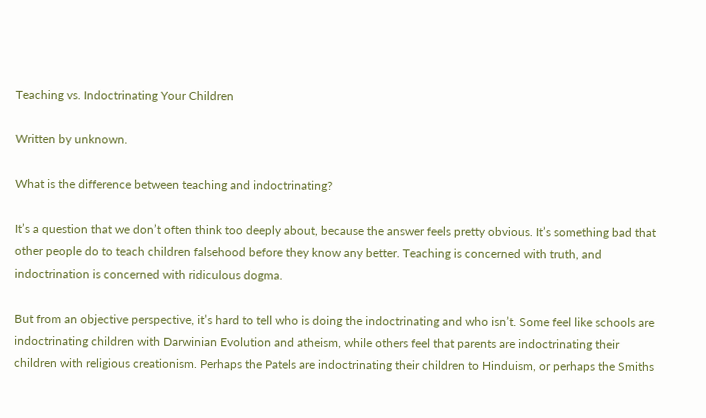Teaching vs. Indoctrinating Your Children

Written by unknown.

What is the difference between teaching and indoctrinating?

It’s a question that we don’t often think too deeply about, because the answer feels pretty obvious. It’s something bad that other people do to teach children falsehood before they know any better. Teaching is concerned with truth, and indoctrination is concerned with ridiculous dogma.

But from an objective perspective, it’s hard to tell who is doing the indoctrinating and who isn’t. Some feel like schools are indoctrinating children with Darwinian Evolution and atheism, while others feel that parents are indoctrinating their children with religious creationism. Perhaps the Patels are indoctrinating their children to Hinduism, or perhaps the Smiths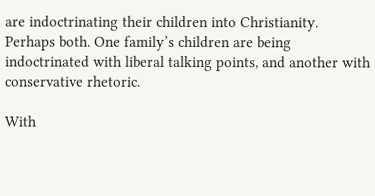are indoctrinating their children into Christianity. Perhaps both. One family’s children are being indoctrinated with liberal talking points, and another with conservative rhetoric.

With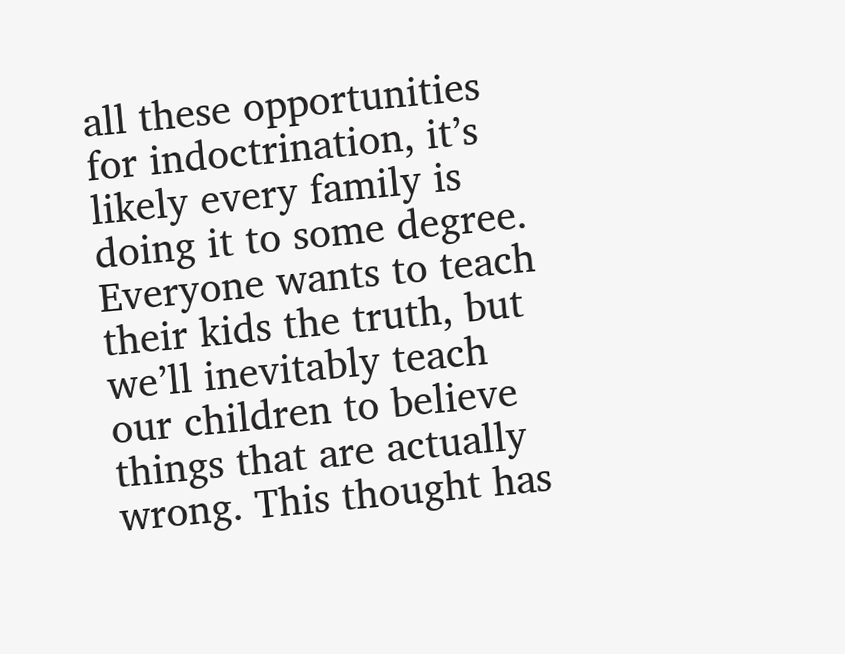all these opportunities for indoctrination, it’s likely every family is doing it to some degree. Everyone wants to teach their kids the truth, but we’ll inevitably teach our children to believe things that are actually wrong. This thought has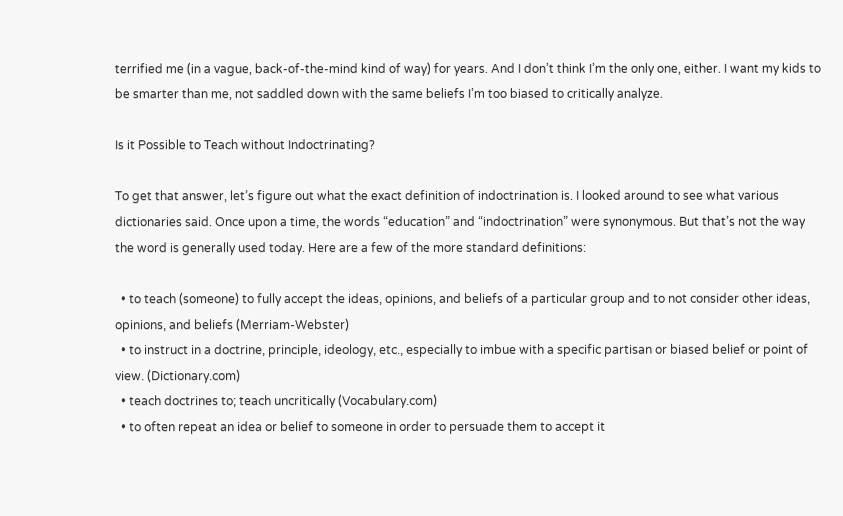terrified me (in a vague, back-of-the-mind kind of way) for years. And I don’t think I’m the only one, either. I want my kids to be smarter than me, not saddled down with the same beliefs I’m too biased to critically analyze.

Is it Possible to Teach without Indoctrinating?

To get that answer, let’s figure out what the exact definition of indoctrination is. I looked around to see what various dictionaries said. Once upon a time, the words “education” and “indoctrination” were synonymous. But that’s not the way the word is generally used today. Here are a few of the more standard definitions:

  • to teach (someone) to fully accept the ideas, opinions, and beliefs of a particular group and to not consider other ideas, opinions, and beliefs (Merriam-Webster)
  • to instruct in a doctrine, principle, ideology, etc., especially to imbue with a specific partisan or biased belief or point of view. (Dictionary.com)
  • teach doctrines to; teach uncritically (Vocabulary.com)
  • to often repeat an idea or belief to someone in order to persuade them to accept it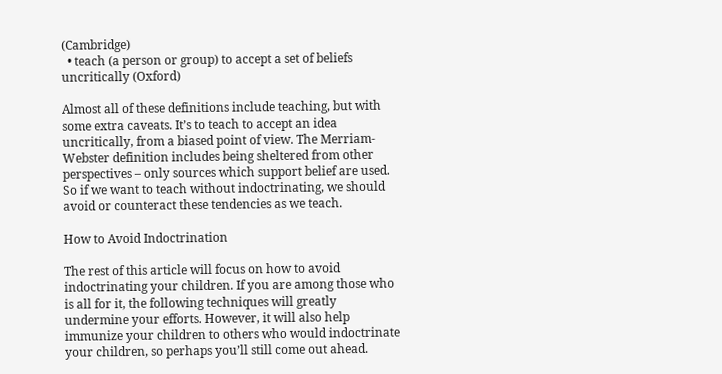(Cambridge)
  • teach (a person or group) to accept a set of beliefs uncritically (Oxford)

Almost all of these definitions include teaching, but with some extra caveats. It’s to teach to accept an idea uncritically, from a biased point of view. The Merriam-Webster definition includes being sheltered from other perspectives – only sources which support belief are used. So if we want to teach without indoctrinating, we should avoid or counteract these tendencies as we teach.

How to Avoid Indoctrination

The rest of this article will focus on how to avoid indoctrinating your children. If you are among those who is all for it, the following techniques will greatly undermine your efforts. However, it will also help immunize your children to others who would indoctrinate your children, so perhaps you’ll still come out ahead.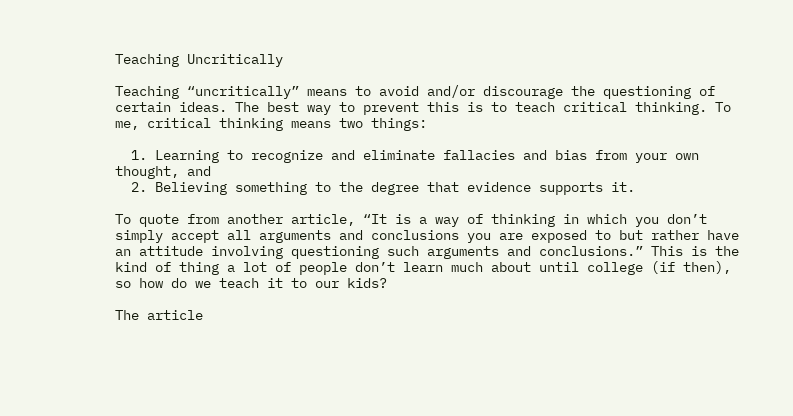Teaching Uncritically

Teaching “uncritically” means to avoid and/or discourage the questioning of certain ideas. The best way to prevent this is to teach critical thinking. To me, critical thinking means two things:

  1. Learning to recognize and eliminate fallacies and bias from your own thought, and
  2. Believing something to the degree that evidence supports it.

To quote from another article, “It is a way of thinking in which you don’t simply accept all arguments and conclusions you are exposed to but rather have an attitude involving questioning such arguments and conclusions.” This is the kind of thing a lot of people don’t learn much about until college (if then), so how do we teach it to our kids?

The article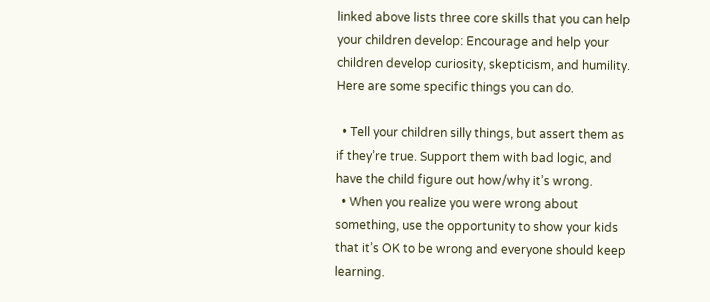linked above lists three core skills that you can help your children develop: Encourage and help your children develop curiosity, skepticism, and humility. Here are some specific things you can do.

  • Tell your children silly things, but assert them as if they’re true. Support them with bad logic, and have the child figure out how/why it’s wrong.
  • When you realize you were wrong about something, use the opportunity to show your kids that it’s OK to be wrong and everyone should keep learning.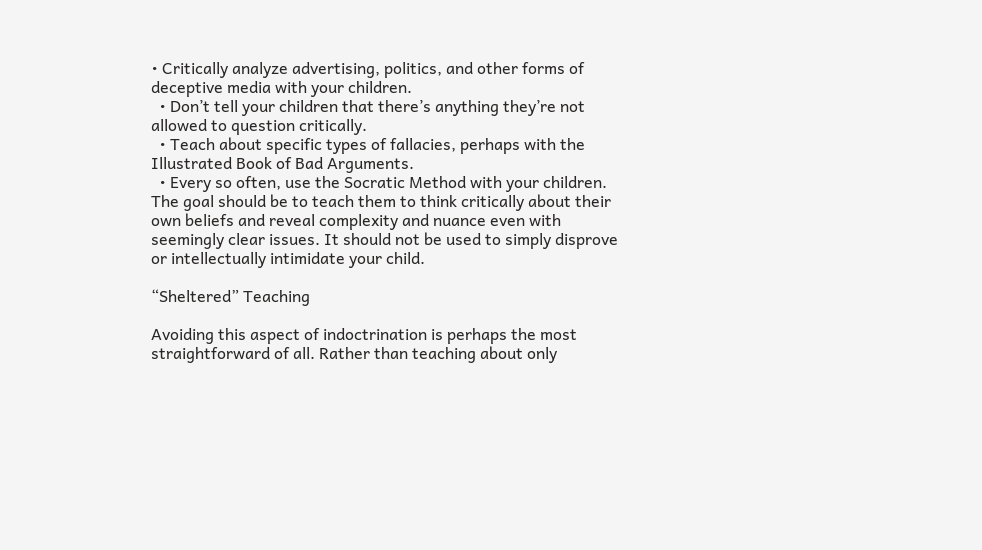• Critically analyze advertising, politics, and other forms of deceptive media with your children.
  • Don’t tell your children that there’s anything they’re not allowed to question critically.
  • Teach about specific types of fallacies, perhaps with the Illustrated Book of Bad Arguments.
  • Every so often, use the Socratic Method with your children. The goal should be to teach them to think critically about their own beliefs and reveal complexity and nuance even with seemingly clear issues. It should not be used to simply disprove or intellectually intimidate your child.

“Sheltered” Teaching

Avoiding this aspect of indoctrination is perhaps the most straightforward of all. Rather than teaching about only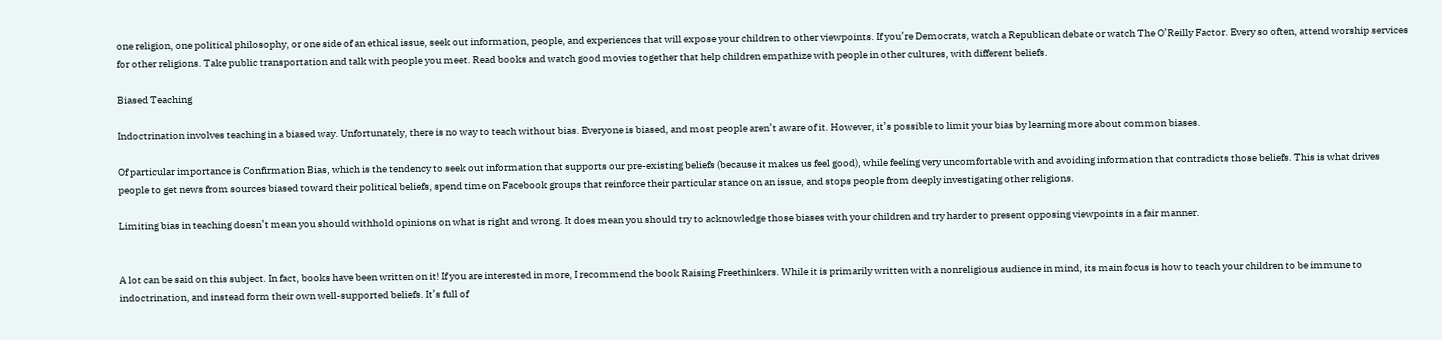one religion, one political philosophy, or one side of an ethical issue, seek out information, people, and experiences that will expose your children to other viewpoints. If you’re Democrats, watch a Republican debate or watch The O’Reilly Factor. Every so often, attend worship services for other religions. Take public transportation and talk with people you meet. Read books and watch good movies together that help children empathize with people in other cultures, with different beliefs.

Biased Teaching

Indoctrination involves teaching in a biased way. Unfortunately, there is no way to teach without bias. Everyone is biased, and most people aren’t aware of it. However, it’s possible to limit your bias by learning more about common biases.

Of particular importance is Confirmation Bias, which is the tendency to seek out information that supports our pre-existing beliefs (because it makes us feel good), while feeling very uncomfortable with and avoiding information that contradicts those beliefs. This is what drives people to get news from sources biased toward their political beliefs, spend time on Facebook groups that reinforce their particular stance on an issue, and stops people from deeply investigating other religions.

Limiting bias in teaching doesn’t mean you should withhold opinions on what is right and wrong. It does mean you should try to acknowledge those biases with your children and try harder to present opposing viewpoints in a fair manner.


A lot can be said on this subject. In fact, books have been written on it! If you are interested in more, I recommend the book Raising Freethinkers. While it is primarily written with a nonreligious audience in mind, its main focus is how to teach your children to be immune to indoctrination, and instead form their own well-supported beliefs. It’s full of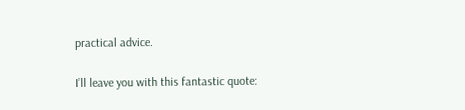practical advice.

I’ll leave you with this fantastic quote: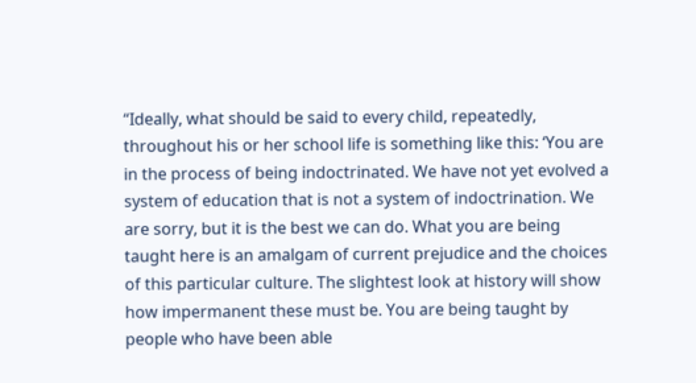“Ideally, what should be said to every child, repeatedly, throughout his or her school life is something like this: ‘You are in the process of being indoctrinated. We have not yet evolved a system of education that is not a system of indoctrination. We are sorry, but it is the best we can do. What you are being taught here is an amalgam of current prejudice and the choices of this particular culture. The slightest look at history will show how impermanent these must be. You are being taught by people who have been able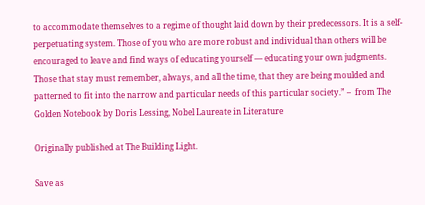to accommodate themselves to a regime of thought laid down by their predecessors. It is a self-perpetuating system. Those of you who are more robust and individual than others will be encouraged to leave and find ways of educating yourself — educating your own judgments. Those that stay must remember, always, and all the time, that they are being moulded and patterned to fit into the narrow and particular needs of this particular society.” –  from The Golden Notebook by Doris Lessing, Nobel Laureate in Literature

Originally published at The Building Light.

Save as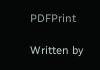PDFPrint

Written by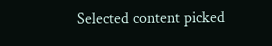Selected content picked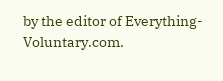by the editor of Everything-Voluntary.com.